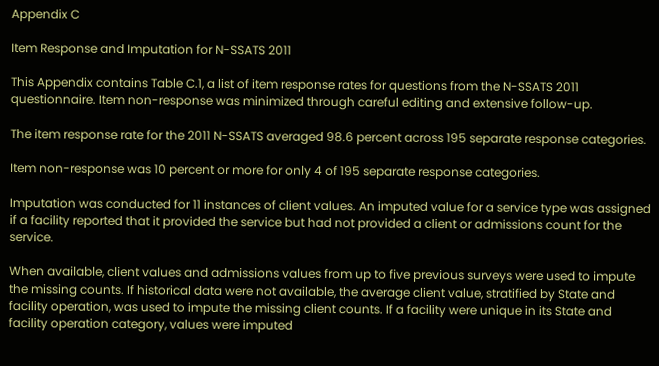Appendix C

Item Response and Imputation for N-SSATS 2011

This Appendix contains Table C.1, a list of item response rates for questions from the N-SSATS 2011 questionnaire. Item non-response was minimized through careful editing and extensive follow-up.

The item response rate for the 2011 N-SSATS averaged 98.6 percent across 195 separate response categories.

Item non-response was 10 percent or more for only 4 of 195 separate response categories.

Imputation was conducted for 11 instances of client values. An imputed value for a service type was assigned if a facility reported that it provided the service but had not provided a client or admissions count for the service.

When available, client values and admissions values from up to five previous surveys were used to impute the missing counts. If historical data were not available, the average client value, stratified by State and facility operation, was used to impute the missing client counts. If a facility were unique in its State and facility operation category, values were imputed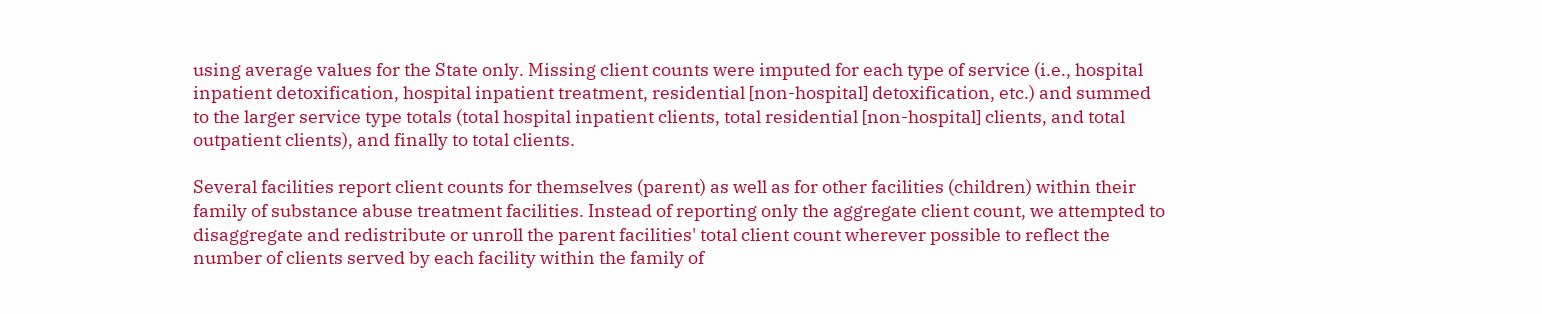using average values for the State only. Missing client counts were imputed for each type of service (i.e., hospital inpatient detoxification, hospital inpatient treatment, residential [non-hospital] detoxification, etc.) and summed to the larger service type totals (total hospital inpatient clients, total residential [non-hospital] clients, and total outpatient clients), and finally to total clients.

Several facilities report client counts for themselves (parent) as well as for other facilities (children) within their family of substance abuse treatment facilities. Instead of reporting only the aggregate client count, we attempted to disaggregate and redistribute or unroll the parent facilities' total client count wherever possible to reflect the number of clients served by each facility within the family of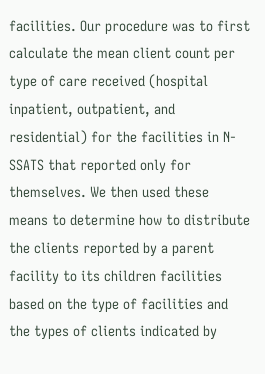facilities. Our procedure was to first calculate the mean client count per type of care received (hospital inpatient, outpatient, and residential) for the facilities in N-SSATS that reported only for themselves. We then used these means to determine how to distribute the clients reported by a parent facility to its children facilities based on the type of facilities and the types of clients indicated by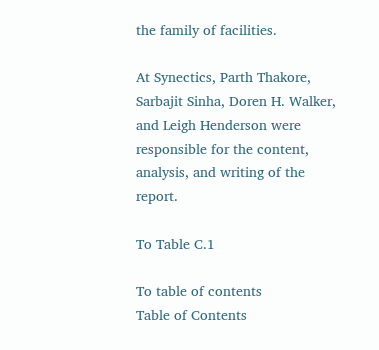the family of facilities.

At Synectics, Parth Thakore, Sarbajit Sinha, Doren H. Walker, and Leigh Henderson were responsible for the content, analysis, and writing of the report.

To Table C.1

To table of contents
Table of Contents